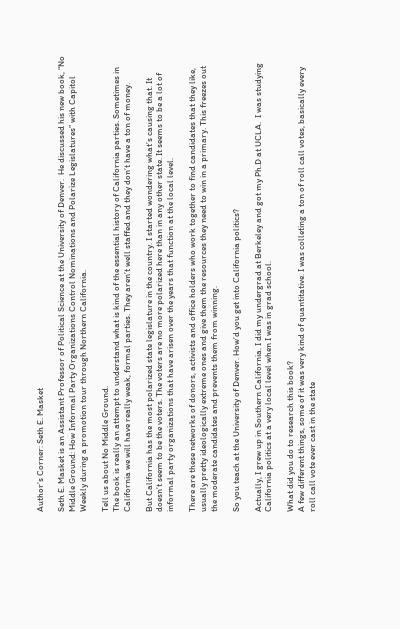Author’s Corner: Seth E. Masket

Seth E. Masket is an Assistant Professor of Political Science at the University of Denver.  He discussed his new book, “No Middle Ground: How Informal Party Organizations Control Nominations and Polarize Legislatures” with Capitol Weekly during a promotion tour through Northern California.

Tell us about No Middle Ground.
The book is really an attempt to understand what is kind of the essential history of California parties. Sometimes in California we will have really weak, formal parties. They aren’t well staffed and they don’t have a ton of money.

But California has the most polarized state legislature in the country. I started wondering what’s causing that. It doesn’t seem to be the voters. The voters are no more polarized here than in any other state. It seems to be a lot of informal party organizations that have arisen over the years that function at the local level.

There are these networks of donors, activists and office holders who work together to find candidates that they like, usually pretty ideologically extreme ones and give them the resources they need to win in a primary. This freezes out the moderate candidates and prevents them from winning.

So you teach at the University of Denver. How’d you get into California politics?

Actually, I grew up in Southern California. I did my undergrad at Berkeley and got my Ph.D at UCLA.  I was studying California politics at a very local level when I was in grad school.

What did you do to research this book?
A few different things, some of it was very kind of quantitative. I was colleting a ton of roll call votes, basically every roll call vote ever cast in the state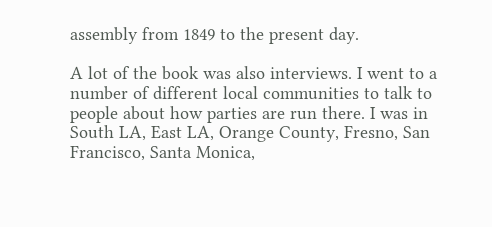assembly from 1849 to the present day.

A lot of the book was also interviews. I went to a number of different local communities to talk to people about how parties are run there. I was in South LA, East LA, Orange County, Fresno, San Francisco, Santa Monica,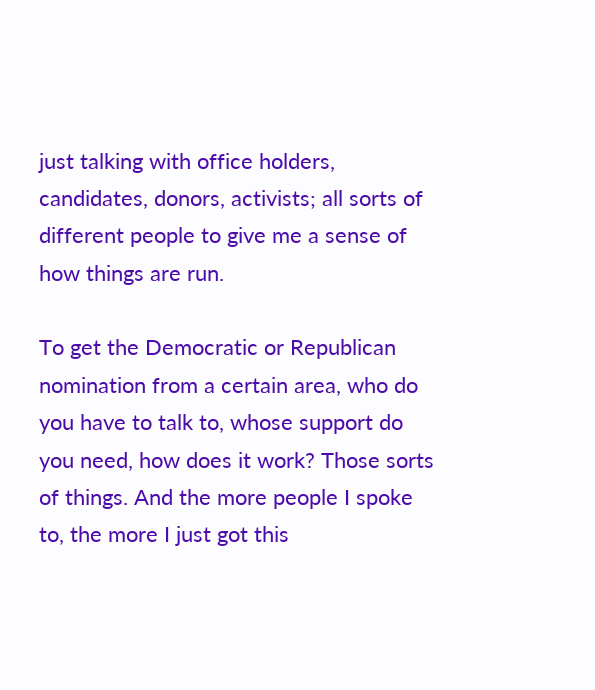just talking with office holders, candidates, donors, activists; all sorts of different people to give me a sense of how things are run.

To get the Democratic or Republican nomination from a certain area, who do you have to talk to, whose support do you need, how does it work? Those sorts of things. And the more people I spoke to, the more I just got this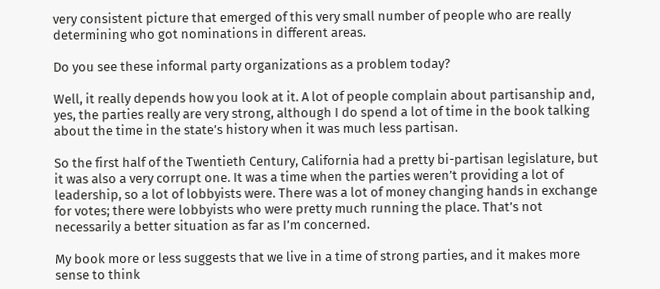very consistent picture that emerged of this very small number of people who are really determining who got nominations in different areas.

Do you see these informal party organizations as a problem today?

Well, it really depends how you look at it. A lot of people complain about partisanship and, yes, the parties really are very strong, although I do spend a lot of time in the book talking about the time in the state’s history when it was much less partisan.

So the first half of the Twentieth Century, California had a pretty bi-partisan legislature, but it was also a very corrupt one. It was a time when the parties weren’t providing a lot of leadership, so a lot of lobbyists were. There was a lot of money changing hands in exchange for votes; there were lobbyists who were pretty much running the place. That’s not necessarily a better situation as far as I’m concerned.

My book more or less suggests that we live in a time of strong parties, and it makes more sense to think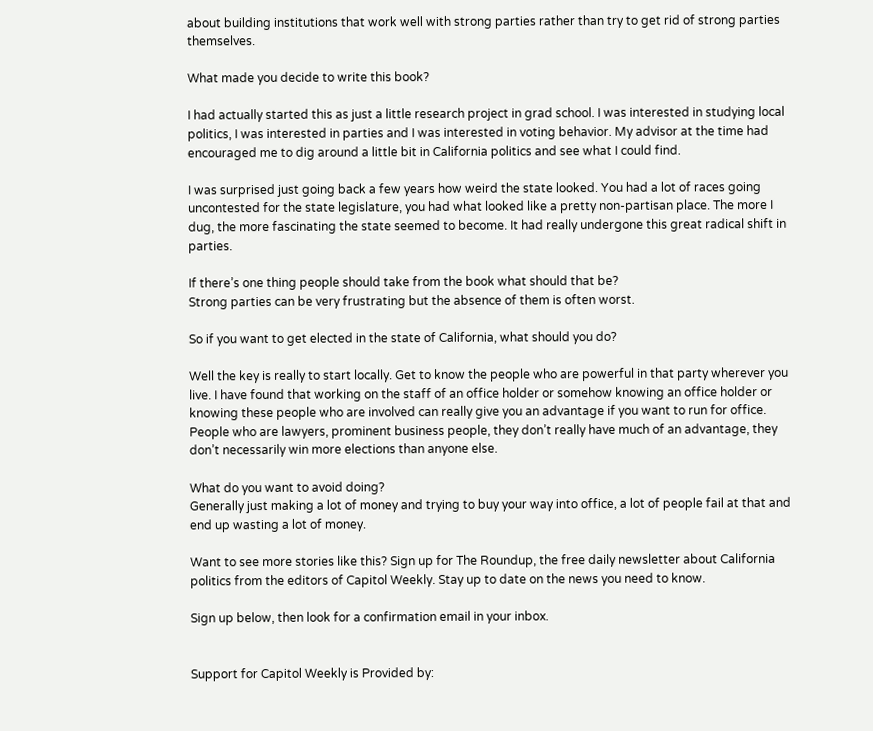about building institutions that work well with strong parties rather than try to get rid of strong parties themselves.

What made you decide to write this book?

I had actually started this as just a little research project in grad school. I was interested in studying local politics, I was interested in parties and I was interested in voting behavior. My advisor at the time had encouraged me to dig around a little bit in California politics and see what I could find.

I was surprised just going back a few years how weird the state looked. You had a lot of races going uncontested for the state legislature, you had what looked like a pretty non-partisan place. The more I dug, the more fascinating the state seemed to become. It had really undergone this great radical shift in parties.

If there’s one thing people should take from the book what should that be?
Strong parties can be very frustrating but the absence of them is often worst.

So if you want to get elected in the state of California, what should you do?

Well the key is really to start locally. Get to know the people who are powerful in that party wherever you live. I have found that working on the staff of an office holder or somehow knowing an office holder or knowing these people who are involved can really give you an advantage if you want to run for office. People who are lawyers, prominent business people, they don’t really have much of an advantage, they don’t necessarily win more elections than anyone else.

What do you want to avoid doing?
Generally just making a lot of money and trying to buy your way into office, a lot of people fail at that and end up wasting a lot of money.

Want to see more stories like this? Sign up for The Roundup, the free daily newsletter about California politics from the editors of Capitol Weekly. Stay up to date on the news you need to know.

Sign up below, then look for a confirmation email in your inbox.


Support for Capitol Weekly is Provided by: